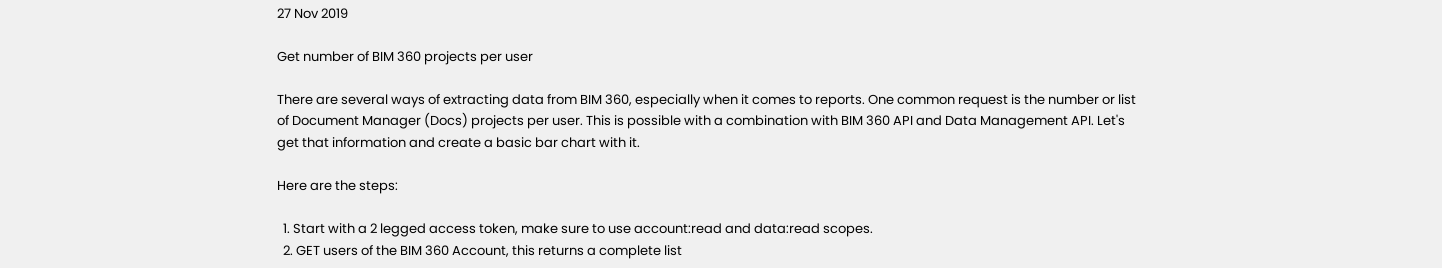27 Nov 2019

Get number of BIM 360 projects per user

There are several ways of extracting data from BIM 360, especially when it comes to reports. One common request is the number or list of Document Manager (Docs) projects per user. This is possible with a combination with BIM 360 API and Data Management API. Let's get that information and create a basic bar chart with it.

Here are the steps:

  1. Start with a 2 legged access token, make sure to use account:read and data:read scopes.
  2. GET users of the BIM 360 Account, this returns a complete list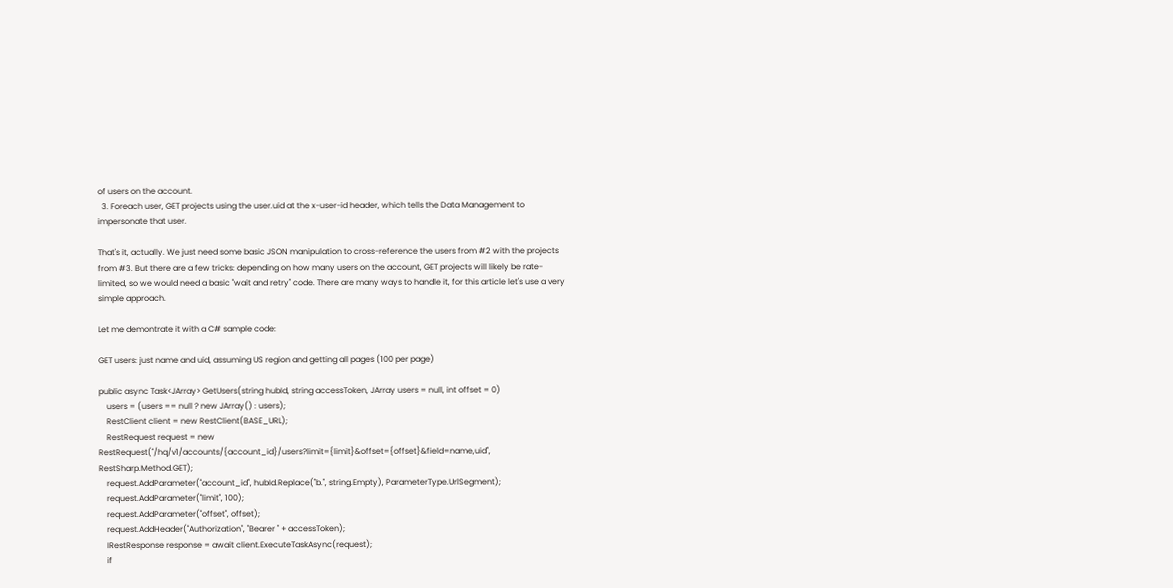of users on the account.
  3. Foreach user, GET projects using the user.uid at the x-user-id header, which tells the Data Management to impersonate that user.

That's it, actually. We just need some basic JSON manipulation to cross-reference the users from #2 with the projects from #3. But there are a few tricks: depending on how many users on the account, GET projects will likely be rate-limited, so we would need a basic "wait and retry" code. There are many ways to handle it, for this article let's use a very simple approach.

Let me demontrate it with a C# sample code:

GET users: just name and uid, assuming US region and getting all pages (100 per page)

public async Task<JArray> GetUsers(string hubId, string accessToken, JArray users = null, int offset = 0)
    users = (users == null ? new JArray() : users);
    RestClient client = new RestClient(BASE_URL);
    RestRequest request = new RestRequest("/hq/v1/accounts/{account_id}/users?limit={limit}&offset={offset}&field=name,uid", RestSharp.Method.GET);
    request.AddParameter("account_id", hubId.Replace("b.", string.Empty), ParameterType.UrlSegment);
    request.AddParameter("limit", 100);
    request.AddParameter("offset", offset);
    request.AddHeader("Authorization", "Bearer " + accessToken);
    IRestResponse response = await client.ExecuteTaskAsync(request);
    if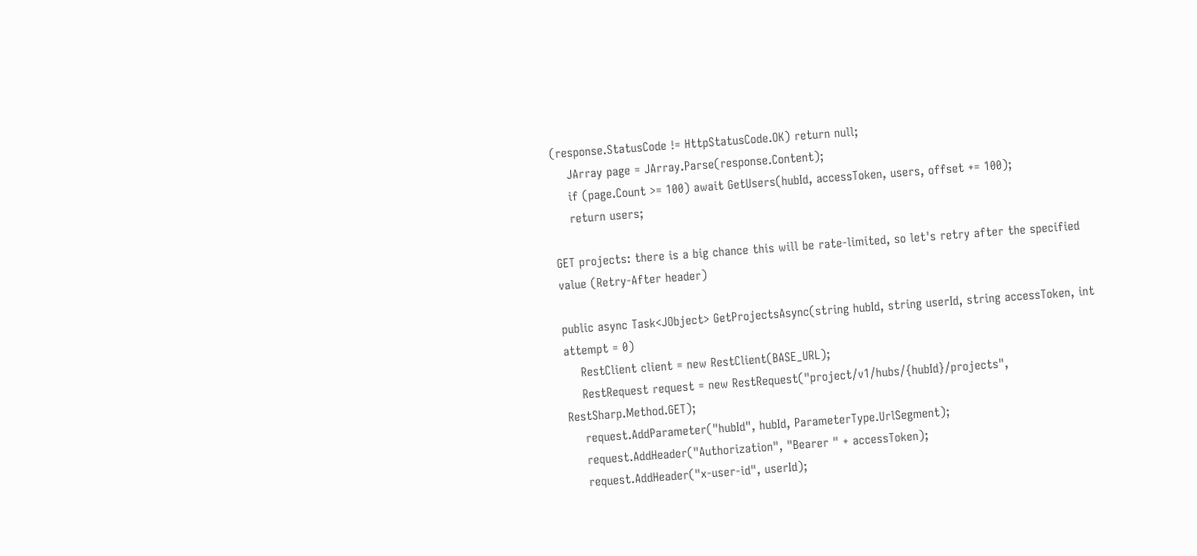(response.StatusCode != HttpStatusCode.OK) return null;
    JArray page = JArray.Parse(response.Content);
    if (page.Count >= 100) await GetUsers(hubId, accessToken, users, offset += 100);
    return users;

GET projects: there is a big chance this will be rate-limited, so let's retry after the specified value (Retry-After header)

public async Task<JObject> GetProjectsAsync(string hubId, string userId, string accessToken, int attempt = 0)
    RestClient client = new RestClient(BASE_URL);
    RestRequest request = new RestRequest("project/v1/hubs/{hubId}/projects", RestSharp.Method.GET);
    request.AddParameter("hubId", hubId, ParameterType.UrlSegment);
    request.AddHeader("Authorization", "Bearer " + accessToken);
    request.AddHeader("x-user-id", userId);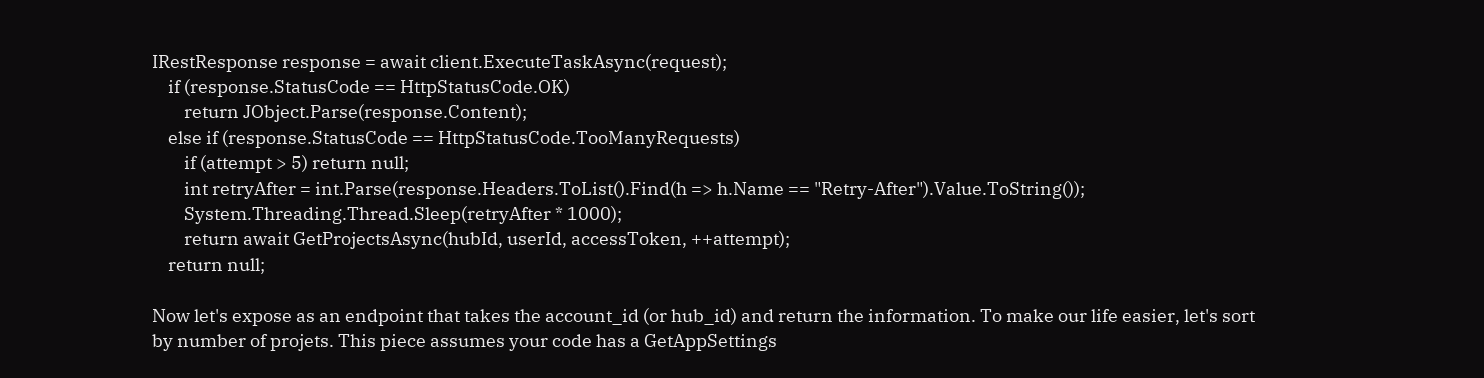IRestResponse response = await client.ExecuteTaskAsync(request);
    if (response.StatusCode == HttpStatusCode.OK)
        return JObject.Parse(response.Content);
    else if (response.StatusCode == HttpStatusCode.TooManyRequests)
        if (attempt > 5) return null;
        int retryAfter = int.Parse(response.Headers.ToList().Find(h => h.Name == "Retry-After").Value.ToString());
        System.Threading.Thread.Sleep(retryAfter * 1000);
        return await GetProjectsAsync(hubId, userId, accessToken, ++attempt);
    return null;

Now let's expose as an endpoint that takes the account_id (or hub_id) and return the information. To make our life easier, let's sort by number of projets. This piece assumes your code has a GetAppSettings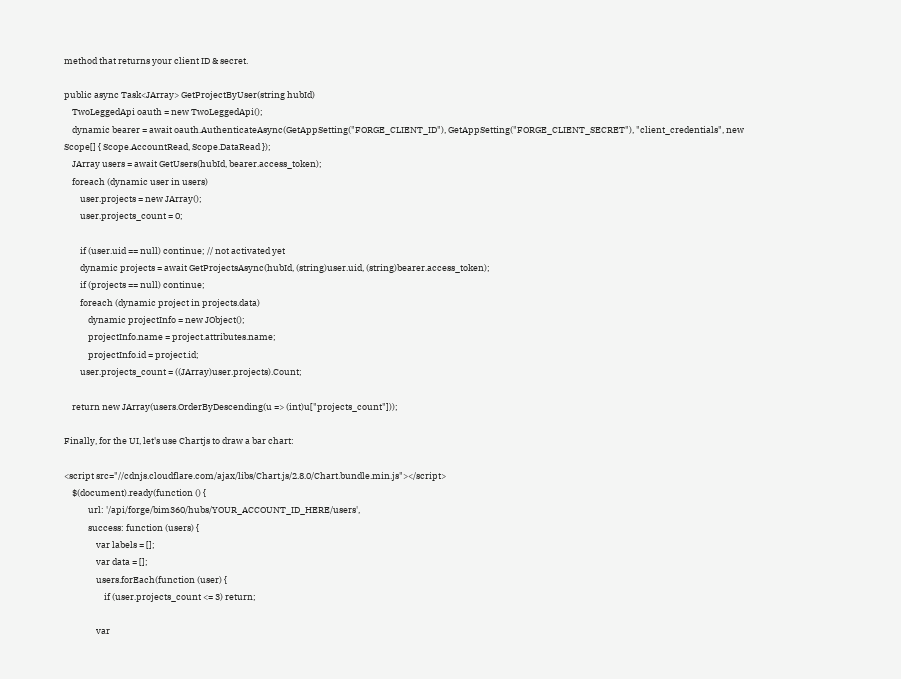method that returns your client ID & secret.

public async Task<JArray> GetProjectByUser(string hubId)
    TwoLeggedApi oauth = new TwoLeggedApi();
    dynamic bearer = await oauth.AuthenticateAsync(GetAppSetting("FORGE_CLIENT_ID"), GetAppSetting("FORGE_CLIENT_SECRET"), "client_credentials", new Scope[] { Scope.AccountRead, Scope.DataRead });
    JArray users = await GetUsers(hubId, bearer.access_token);
    foreach (dynamic user in users)
        user.projects = new JArray();
        user.projects_count = 0;

        if (user.uid == null) continue; // not activated yet
        dynamic projects = await GetProjectsAsync(hubId, (string)user.uid, (string)bearer.access_token);
        if (projects == null) continue;
        foreach (dynamic project in projects.data)
            dynamic projectInfo = new JObject();
            projectInfo.name = project.attributes.name;
            projectInfo.id = project.id;
        user.projects_count = ((JArray)user.projects).Count;

    return new JArray(users.OrderByDescending(u => (int)u["projects_count"]));

Finally, for the UI, let's use Chartjs to draw a bar chart:

<script src="//cdnjs.cloudflare.com/ajax/libs/Chart.js/2.8.0/Chart.bundle.min.js"></script>
    $(document).ready(function () {
            url: '/api/forge/bim360/hubs/YOUR_ACCOUNT_ID_HERE/users',
            success: function (users) {
                var labels = [];
                var data = [];
                users.forEach(function (user) {
                    if (user.projects_count <= 3) return;

                var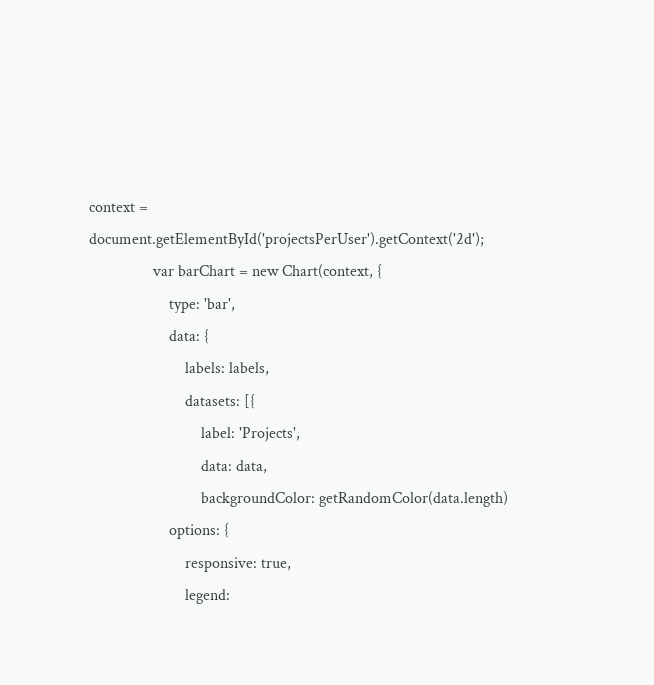context = document.getElementById('projectsPerUser').getContext('2d');
                var barChart = new Chart(context, {
                    type: 'bar',
                    data: {
                        labels: labels,
                        datasets: [{
                            label: 'Projects',
                            data: data,
                            backgroundColor: getRandomColor(data.length)
                    options: {
                        responsive: true,
                        legend: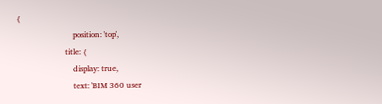{
                            position: 'top',
                        title: {
                            display: true,
                            text: 'BIM 360 user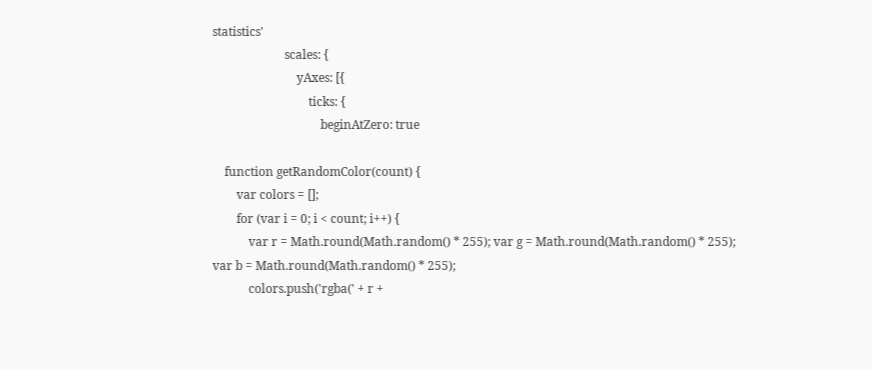statistics'
                        scales: {
                            yAxes: [{
                                ticks: {
                                    beginAtZero: true

    function getRandomColor(count) {
        var colors = [];
        for (var i = 0; i < count; i++) {
            var r = Math.round(Math.random() * 255); var g = Math.round(Math.random() * 255); var b = Math.round(Math.random() * 255);
            colors.push('rgba(' + r +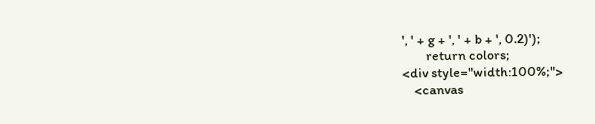', ' + g + ', ' + b + ', 0.2)');
        return colors;
<div style="width:100%;">
    <canvas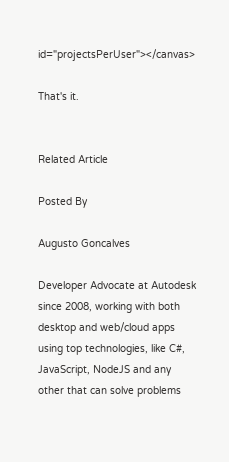id="projectsPerUser"></canvas>

That's it.


Related Article

Posted By

Augusto Goncalves

Developer Advocate at Autodesk since 2008, working with both desktop and web/cloud apps using top technologies, like C#, JavaScript, NodeJS and any other that can solve problems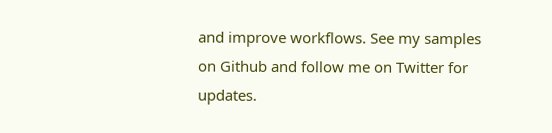and improve workflows. See my samples on Github and follow me on Twitter for updates.